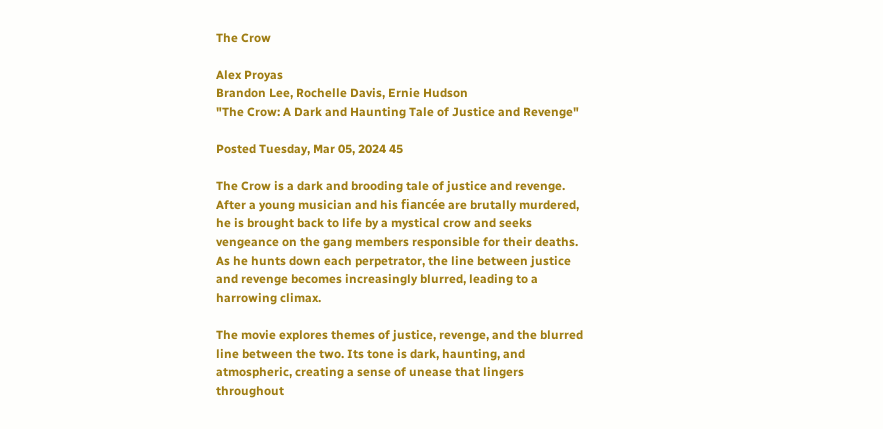The Crow

Alex Proyas
Brandon Lee, Rochelle Davis, Ernie Hudson
"The Crow: A Dark and Haunting Tale of Justice and Revenge"

Posted Tuesday, Mar 05, 2024 45

The Crow is a dark and brooding tale of justice and revenge. After a young musician and his fiancée are brutally murdered, he is brought back to life by a mystical crow and seeks vengeance on the gang members responsible for their deaths. As he hunts down each perpetrator, the line between justice and revenge becomes increasingly blurred, leading to a harrowing climax.

The movie explores themes of justice, revenge, and the blurred line between the two. Its tone is dark, haunting, and atmospheric, creating a sense of unease that lingers throughout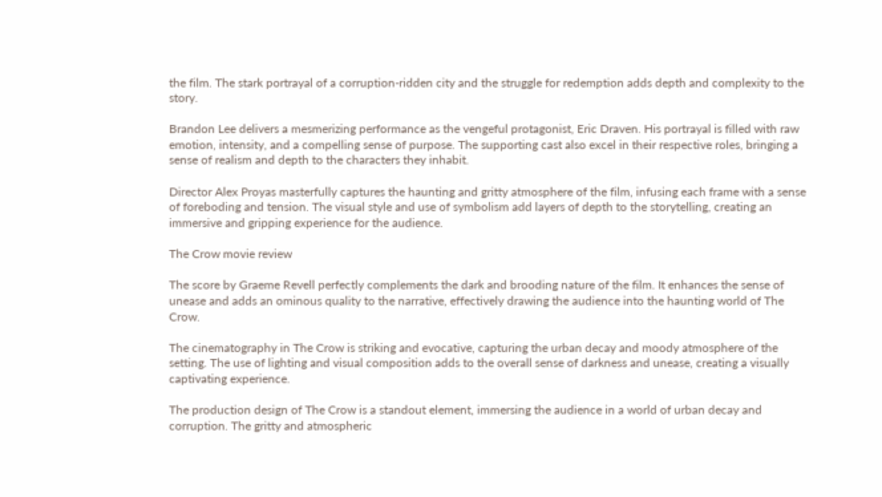the film. The stark portrayal of a corruption-ridden city and the struggle for redemption adds depth and complexity to the story.

Brandon Lee delivers a mesmerizing performance as the vengeful protagonist, Eric Draven. His portrayal is filled with raw emotion, intensity, and a compelling sense of purpose. The supporting cast also excel in their respective roles, bringing a sense of realism and depth to the characters they inhabit.

Director Alex Proyas masterfully captures the haunting and gritty atmosphere of the film, infusing each frame with a sense of foreboding and tension. The visual style and use of symbolism add layers of depth to the storytelling, creating an immersive and gripping experience for the audience.

The Crow movie review

The score by Graeme Revell perfectly complements the dark and brooding nature of the film. It enhances the sense of unease and adds an ominous quality to the narrative, effectively drawing the audience into the haunting world of The Crow.

The cinematography in The Crow is striking and evocative, capturing the urban decay and moody atmosphere of the setting. The use of lighting and visual composition adds to the overall sense of darkness and unease, creating a visually captivating experience.

The production design of The Crow is a standout element, immersing the audience in a world of urban decay and corruption. The gritty and atmospheric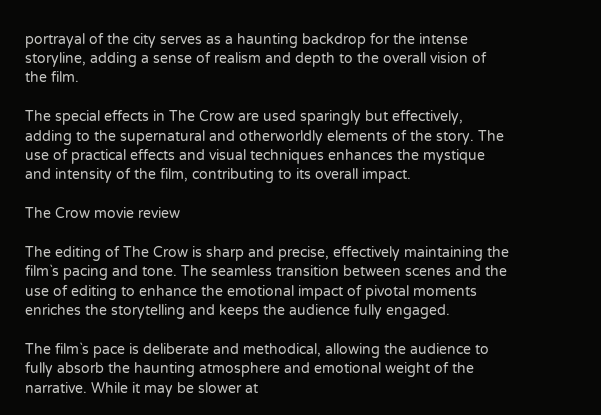portrayal of the city serves as a haunting backdrop for the intense storyline, adding a sense of realism and depth to the overall vision of the film.

The special effects in The Crow are used sparingly but effectively, adding to the supernatural and otherworldly elements of the story. The use of practical effects and visual techniques enhances the mystique and intensity of the film, contributing to its overall impact.

The Crow movie review

The editing of The Crow is sharp and precise, effectively maintaining the film`s pacing and tone. The seamless transition between scenes and the use of editing to enhance the emotional impact of pivotal moments enriches the storytelling and keeps the audience fully engaged.

The film`s pace is deliberate and methodical, allowing the audience to fully absorb the haunting atmosphere and emotional weight of the narrative. While it may be slower at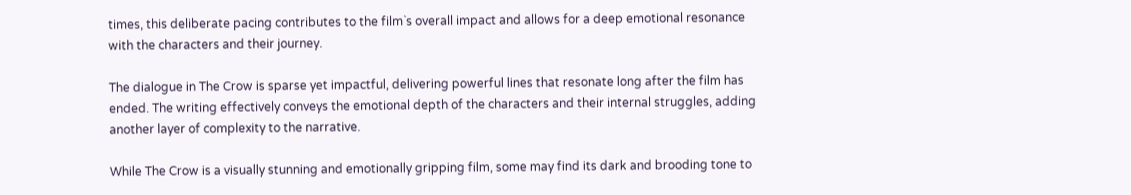times, this deliberate pacing contributes to the film`s overall impact and allows for a deep emotional resonance with the characters and their journey.

The dialogue in The Crow is sparse yet impactful, delivering powerful lines that resonate long after the film has ended. The writing effectively conveys the emotional depth of the characters and their internal struggles, adding another layer of complexity to the narrative.

While The Crow is a visually stunning and emotionally gripping film, some may find its dark and brooding tone to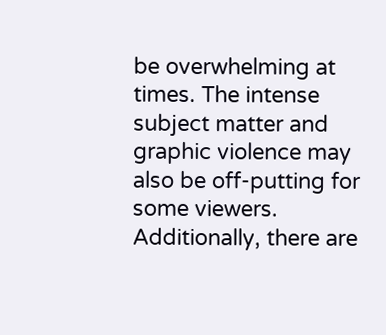be overwhelming at times. The intense subject matter and graphic violence may also be off-putting for some viewers. Additionally, there are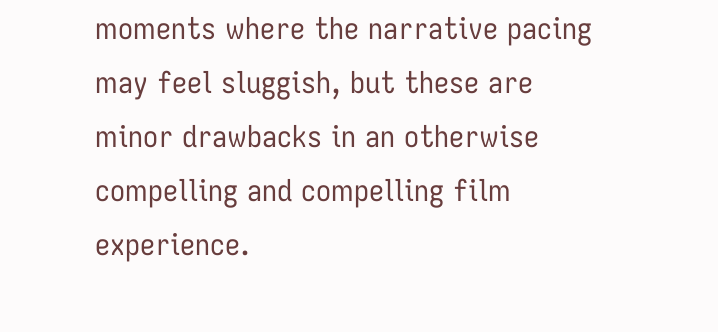moments where the narrative pacing may feel sluggish, but these are minor drawbacks in an otherwise compelling and compelling film experience.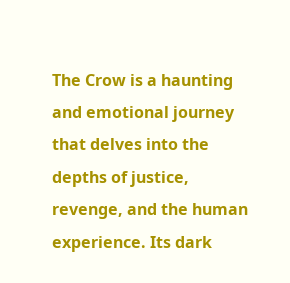The Crow is a haunting and emotional journey that delves into the depths of justice, revenge, and the human experience. Its dark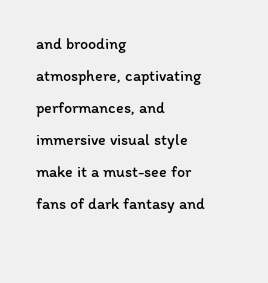and brooding atmosphere, captivating performances, and immersive visual style make it a must-see for fans of dark fantasy and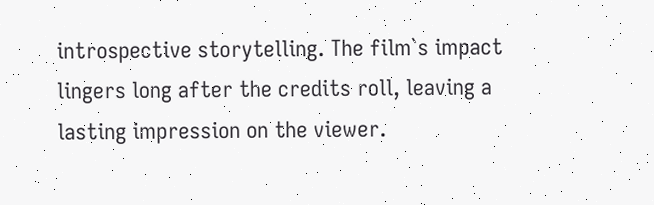introspective storytelling. The film`s impact lingers long after the credits roll, leaving a lasting impression on the viewer.